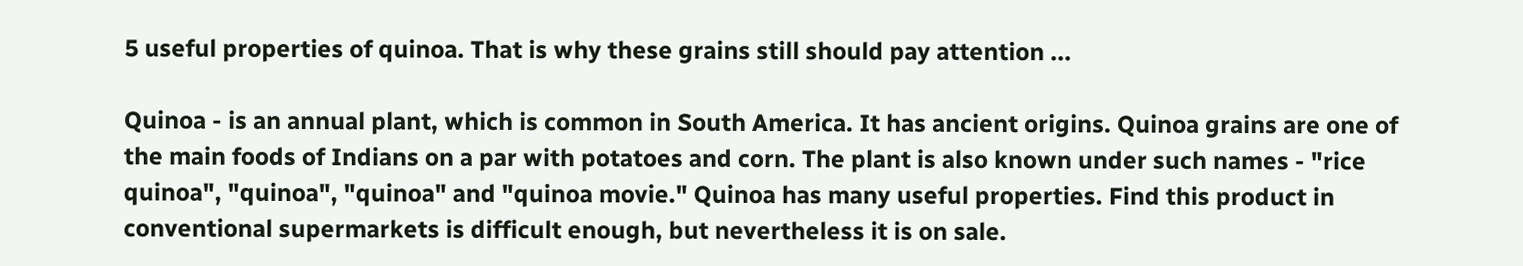5 useful properties of quinoa. That is why these grains still should pay attention ...

Quinoa - is an annual plant, which is common in South America. It has ancient origins. Quinoa grains are one of the main foods of Indians on a par with potatoes and corn. The plant is also known under such names - "rice quinoa", "quinoa", "quinoa" and "quinoa movie." Quinoa has many useful properties. Find this product in conventional supermarkets is difficult enough, but nevertheless it is on sale.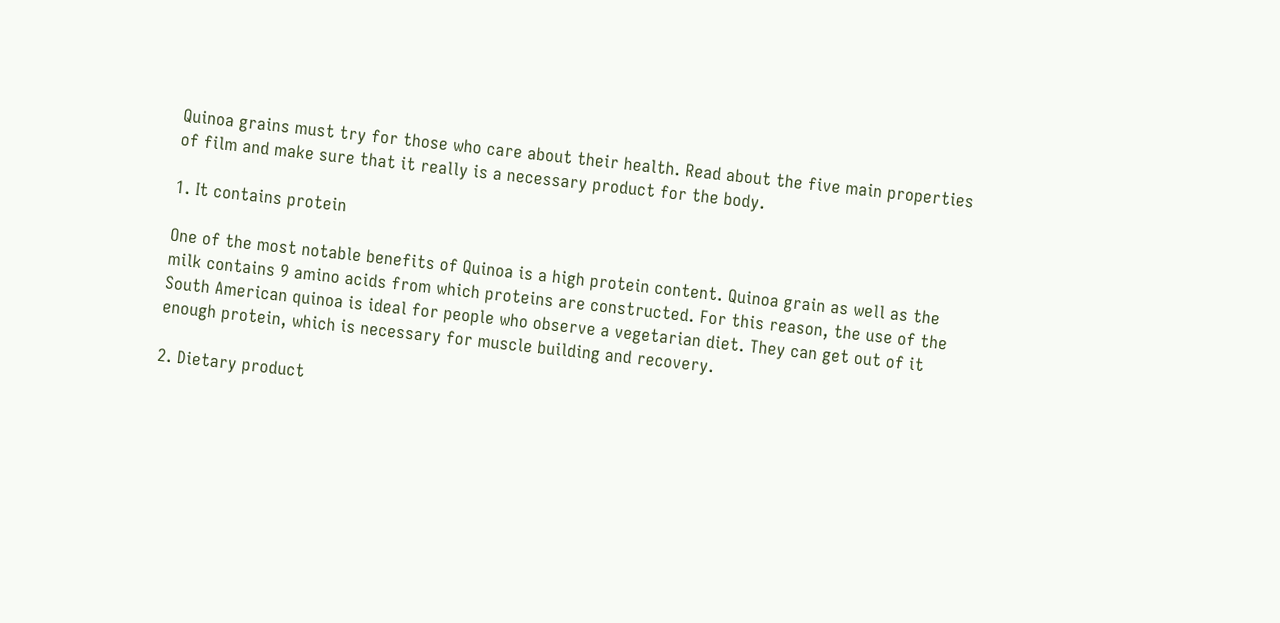Quinoa grains must try for those who care about their health. Read about the five main properties of film and make sure that it really is a necessary product for the body.

1. It contains protein

One of the most notable benefits of Quinoa is a high protein content. Quinoa grain as well as the milk contains 9 amino acids from which proteins are constructed. For this reason, the use of the South American quinoa is ideal for people who observe a vegetarian diet. They can get out of it enough protein, which is necessary for muscle building and recovery.

2. Dietary product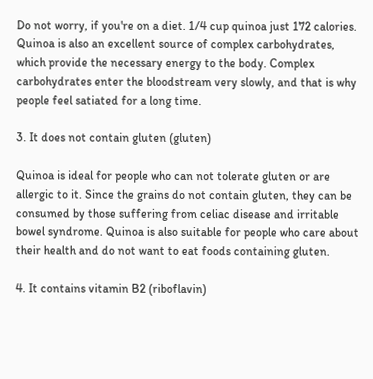Do not worry, if you're on a diet. 1/4 cup quinoa just 172 calories. Quinoa is also an excellent source of complex carbohydrates, which provide the necessary energy to the body. Complex carbohydrates enter the bloodstream very slowly, and that is why people feel satiated for a long time.

3. It does not contain gluten (gluten)

Quinoa is ideal for people who can not tolerate gluten or are allergic to it. Since the grains do not contain gluten, they can be consumed by those suffering from celiac disease and irritable bowel syndrome. Quinoa is also suitable for people who care about their health and do not want to eat foods containing gluten.

4. It contains vitamin B2 (riboflavin)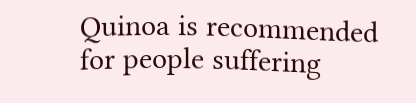Quinoa is recommended for people suffering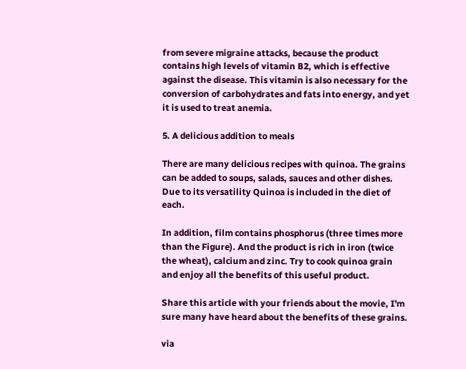from severe migraine attacks, because the product contains high levels of vitamin B2, which is effective against the disease. This vitamin is also necessary for the conversion of carbohydrates and fats into energy, and yet it is used to treat anemia.

5. A delicious addition to meals

There are many delicious recipes with quinoa. The grains can be added to soups, salads, sauces and other dishes. Due to its versatility Quinoa is included in the diet of each.

In addition, film contains phosphorus (three times more than the Figure). And the product is rich in iron (twice the wheat), calcium and zinc. Try to cook quinoa grain and enjoy all the benefits of this useful product.

Share this article with your friends about the movie, I'm sure many have heard about the benefits of these grains.

via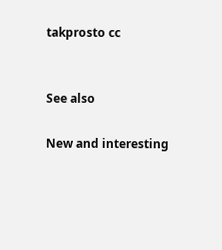takprosto cc


See also

New and interesting